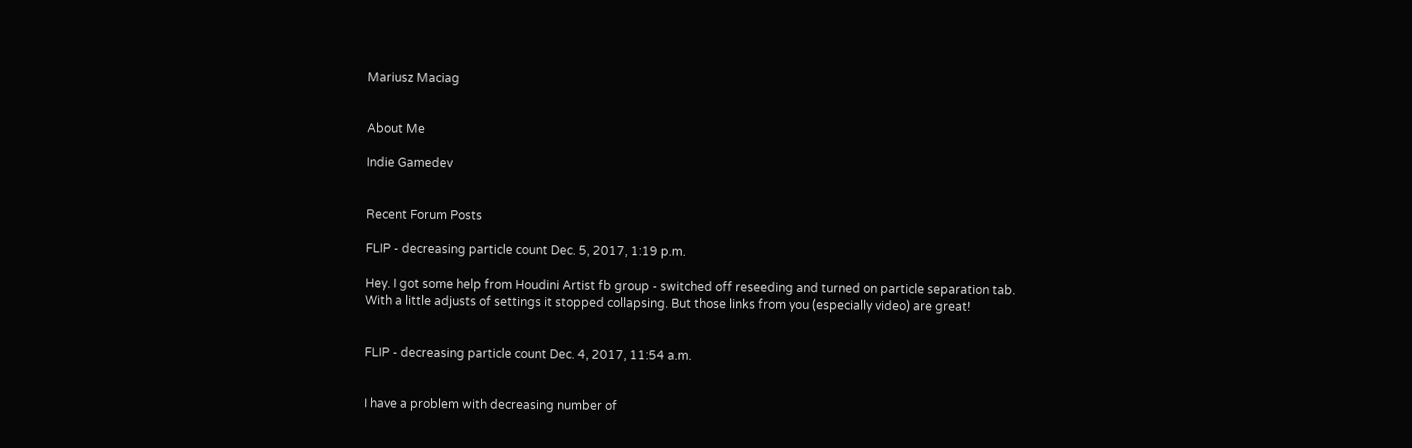Mariusz Maciag


About Me

Indie Gamedev


Recent Forum Posts

FLIP - decreasing particle count Dec. 5, 2017, 1:19 p.m.

Hey. I got some help from Houdini Artist fb group - switched off reseeding and turned on particle separation tab.
With a little adjusts of settings it stopped collapsing. But those links from you (especially video) are great!


FLIP - decreasing particle count Dec. 4, 2017, 11:54 a.m.


I have a problem with decreasing number of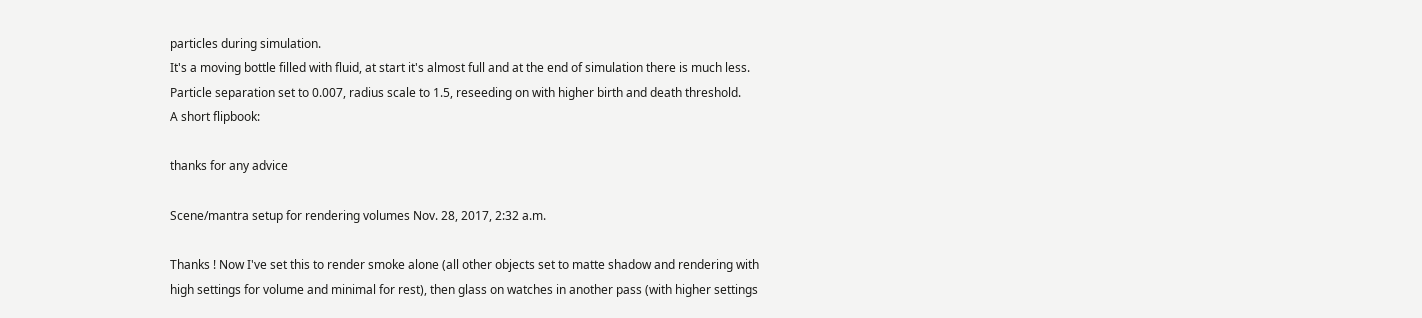particles during simulation.
It's a moving bottle filled with fluid, at start it's almost full and at the end of simulation there is much less.
Particle separation set to 0.007, radius scale to 1.5, reseeding on with higher birth and death threshold.
A short flipbook:

thanks for any advice

Scene/mantra setup for rendering volumes Nov. 28, 2017, 2:32 a.m.

Thanks ! Now I've set this to render smoke alone (all other objects set to matte shadow and rendering with high settings for volume and minimal for rest), then glass on watches in another pass (with higher settings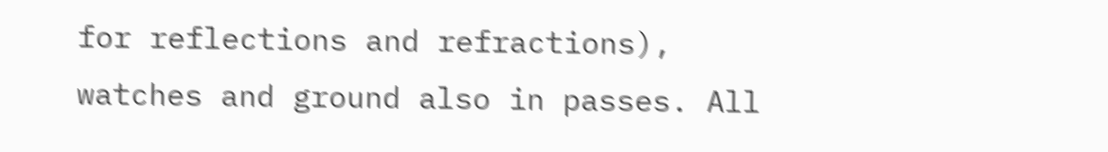for reflections and refractions), watches and ground also in passes. All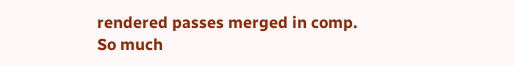rendered passes merged in comp.
So much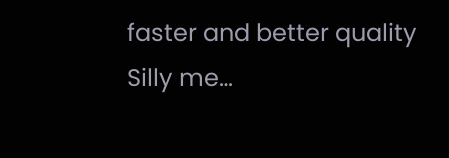faster and better quality
Silly me…